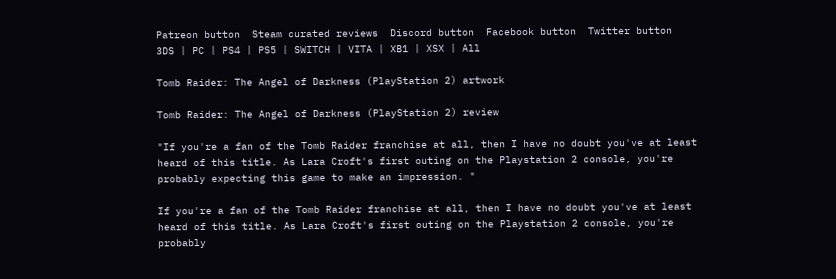Patreon button  Steam curated reviews  Discord button  Facebook button  Twitter button
3DS | PC | PS4 | PS5 | SWITCH | VITA | XB1 | XSX | All

Tomb Raider: The Angel of Darkness (PlayStation 2) artwork

Tomb Raider: The Angel of Darkness (PlayStation 2) review

"If you're a fan of the Tomb Raider franchise at all, then I have no doubt you've at least heard of this title. As Lara Croft's first outing on the Playstation 2 console, you're probably expecting this game to make an impression. "

If you're a fan of the Tomb Raider franchise at all, then I have no doubt you've at least heard of this title. As Lara Croft's first outing on the Playstation 2 console, you're probably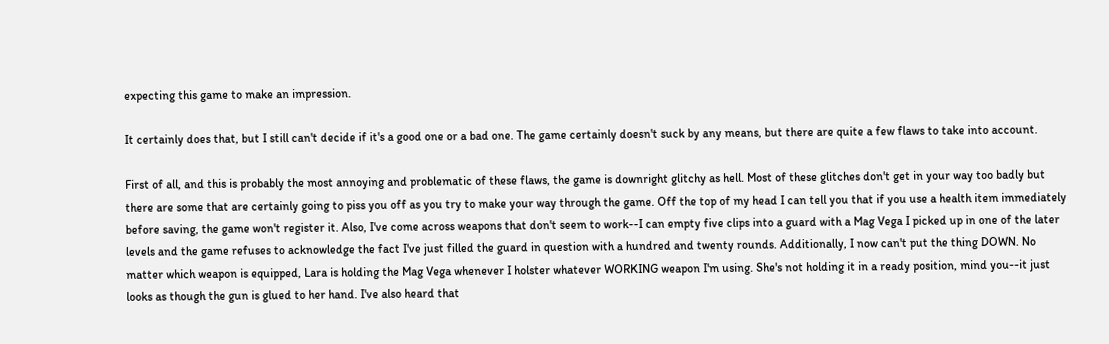expecting this game to make an impression.

It certainly does that, but I still can't decide if it's a good one or a bad one. The game certainly doesn't suck by any means, but there are quite a few flaws to take into account.

First of all, and this is probably the most annoying and problematic of these flaws, the game is downright glitchy as hell. Most of these glitches don't get in your way too badly but there are some that are certainly going to piss you off as you try to make your way through the game. Off the top of my head I can tell you that if you use a health item immediately before saving, the game won't register it. Also, I've come across weapons that don't seem to work--I can empty five clips into a guard with a Mag Vega I picked up in one of the later levels and the game refuses to acknowledge the fact I've just filled the guard in question with a hundred and twenty rounds. Additionally, I now can't put the thing DOWN. No matter which weapon is equipped, Lara is holding the Mag Vega whenever I holster whatever WORKING weapon I'm using. She's not holding it in a ready position, mind you--it just looks as though the gun is glued to her hand. I've also heard that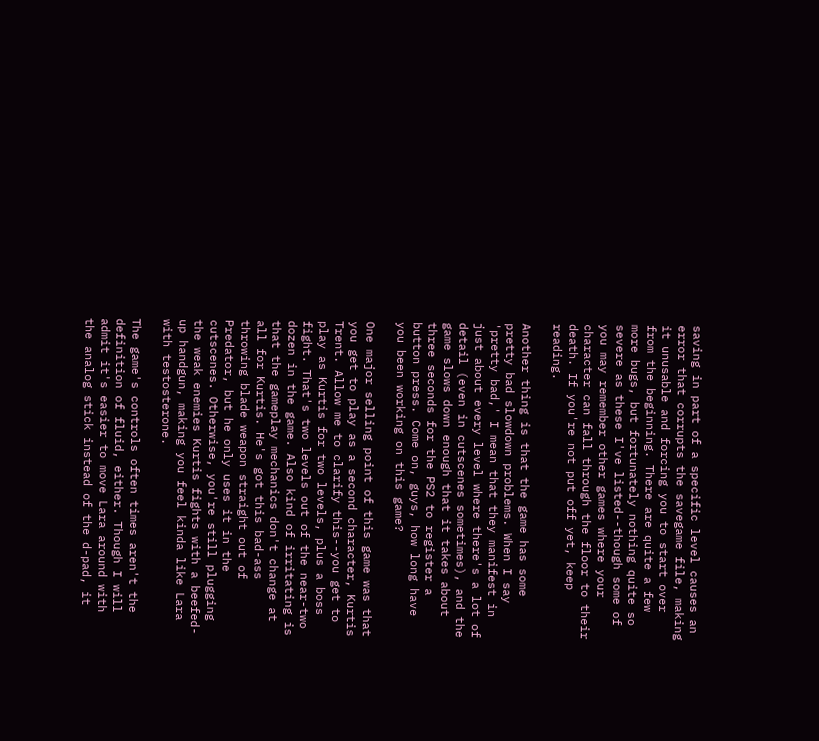saving in part of a specific level causes an error that corrupts the savegame file, making it unusable and forcing you to start over from the beginning. There are quite a few more bugs, but fortunately nothing quite so severe as these I've listed--though some of you may remember other games where your character can fall through the floor to their death. If you're not put off yet, keep reading.

Another thing is that the game has some pretty bad slowdown problems. When I say 'pretty bad,' I mean that they manifest in just about every level where there's a lot of detail (even in cutscenes sometimes), and the game slows down enough that it takes about three seconds for the PS2 to register a button press. Come on, guys, how long have you been working on this game?

One major selling point of this game was that you get to play as a second character, Kurtis Trent. Allow me to clarify this--you get to play as Kurtis for two levels, plus a boss fight. That's two levels out of the near-two dozen in the game. Also kind of irritating is that the gameplay mechanics don't change at all for Kurtis. He's got this bad-ass throwing blade weapon straight out of Predator, but he only uses it in the cutscenes. Otherwise, you're still plugging the weak enemies Kurtis fights with a beefed-up handgun, making you feel kinda like Lara with testosterone.

The game's controls often times aren't the definition of fluid, either. Though I will admit it's easier to move Lara around with the analog stick instead of the d-pad, it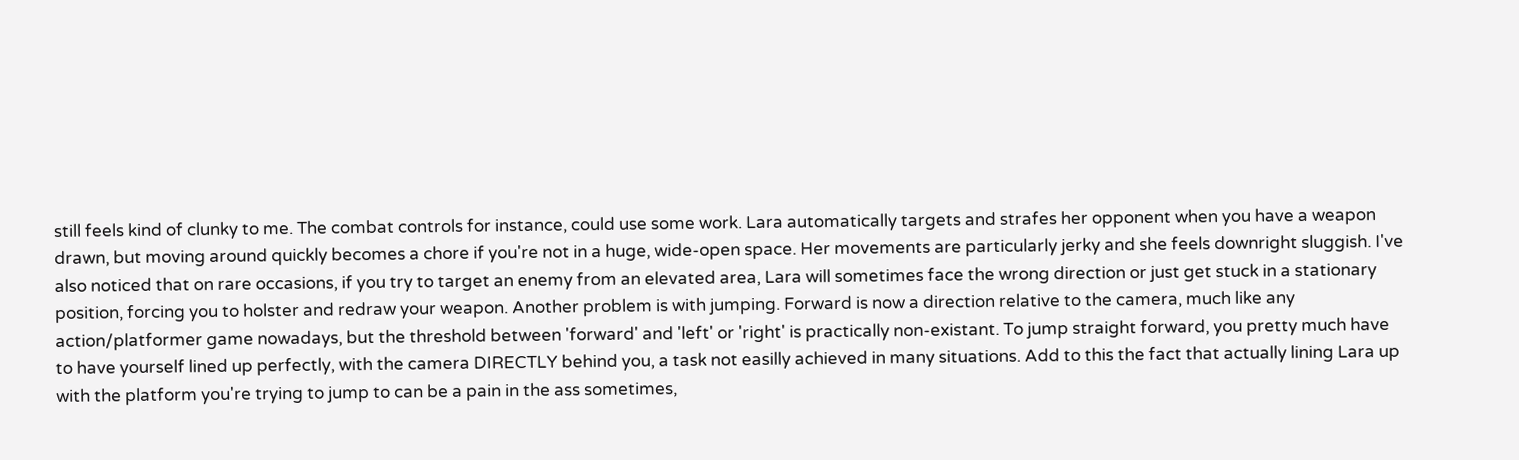still feels kind of clunky to me. The combat controls for instance, could use some work. Lara automatically targets and strafes her opponent when you have a weapon drawn, but moving around quickly becomes a chore if you're not in a huge, wide-open space. Her movements are particularly jerky and she feels downright sluggish. I've also noticed that on rare occasions, if you try to target an enemy from an elevated area, Lara will sometimes face the wrong direction or just get stuck in a stationary position, forcing you to holster and redraw your weapon. Another problem is with jumping. Forward is now a direction relative to the camera, much like any action/platformer game nowadays, but the threshold between 'forward' and 'left' or 'right' is practically non-existant. To jump straight forward, you pretty much have to have yourself lined up perfectly, with the camera DIRECTLY behind you, a task not easilly achieved in many situations. Add to this the fact that actually lining Lara up with the platform you're trying to jump to can be a pain in the ass sometimes,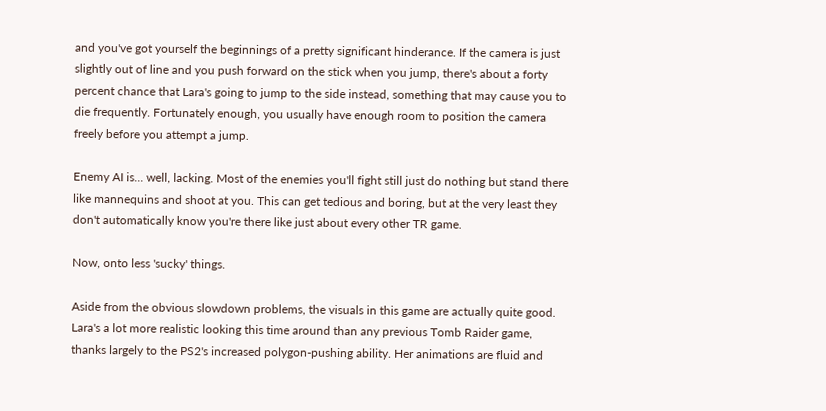and you've got yourself the beginnings of a pretty significant hinderance. If the camera is just slightly out of line and you push forward on the stick when you jump, there's about a forty percent chance that Lara's going to jump to the side instead, something that may cause you to die frequently. Fortunately enough, you usually have enough room to position the camera freely before you attempt a jump.

Enemy AI is... well, lacking. Most of the enemies you'll fight still just do nothing but stand there like mannequins and shoot at you. This can get tedious and boring, but at the very least they don't automatically know you're there like just about every other TR game.

Now, onto less 'sucky' things.

Aside from the obvious slowdown problems, the visuals in this game are actually quite good. Lara's a lot more realistic looking this time around than any previous Tomb Raider game, thanks largely to the PS2's increased polygon-pushing ability. Her animations are fluid and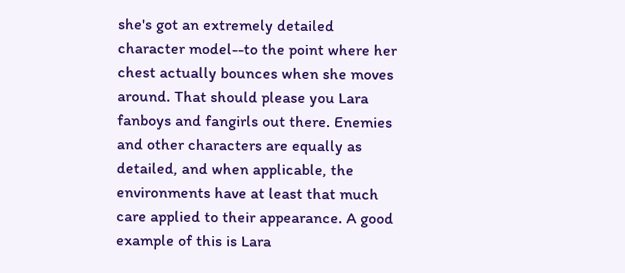she's got an extremely detailed character model--to the point where her chest actually bounces when she moves around. That should please you Lara fanboys and fangirls out there. Enemies and other characters are equally as detailed, and when applicable, the environments have at least that much care applied to their appearance. A good example of this is Lara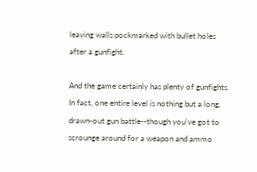leaving walls pockmarked with bullet holes after a gunfight.

And the game certainly has plenty of gunfights. In fact, one entire level is nothing but a long, drawn-out gun battle--though you've got to scrounge around for a weapon and ammo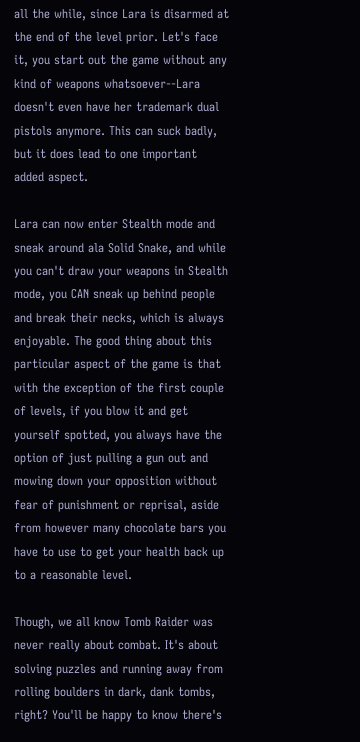all the while, since Lara is disarmed at the end of the level prior. Let's face it, you start out the game without any kind of weapons whatsoever--Lara doesn't even have her trademark dual pistols anymore. This can suck badly, but it does lead to one important added aspect.

Lara can now enter Stealth mode and sneak around ala Solid Snake, and while you can't draw your weapons in Stealth mode, you CAN sneak up behind people and break their necks, which is always enjoyable. The good thing about this particular aspect of the game is that with the exception of the first couple of levels, if you blow it and get yourself spotted, you always have the option of just pulling a gun out and mowing down your opposition without fear of punishment or reprisal, aside from however many chocolate bars you have to use to get your health back up to a reasonable level.

Though, we all know Tomb Raider was never really about combat. It's about solving puzzles and running away from rolling boulders in dark, dank tombs, right? You'll be happy to know there's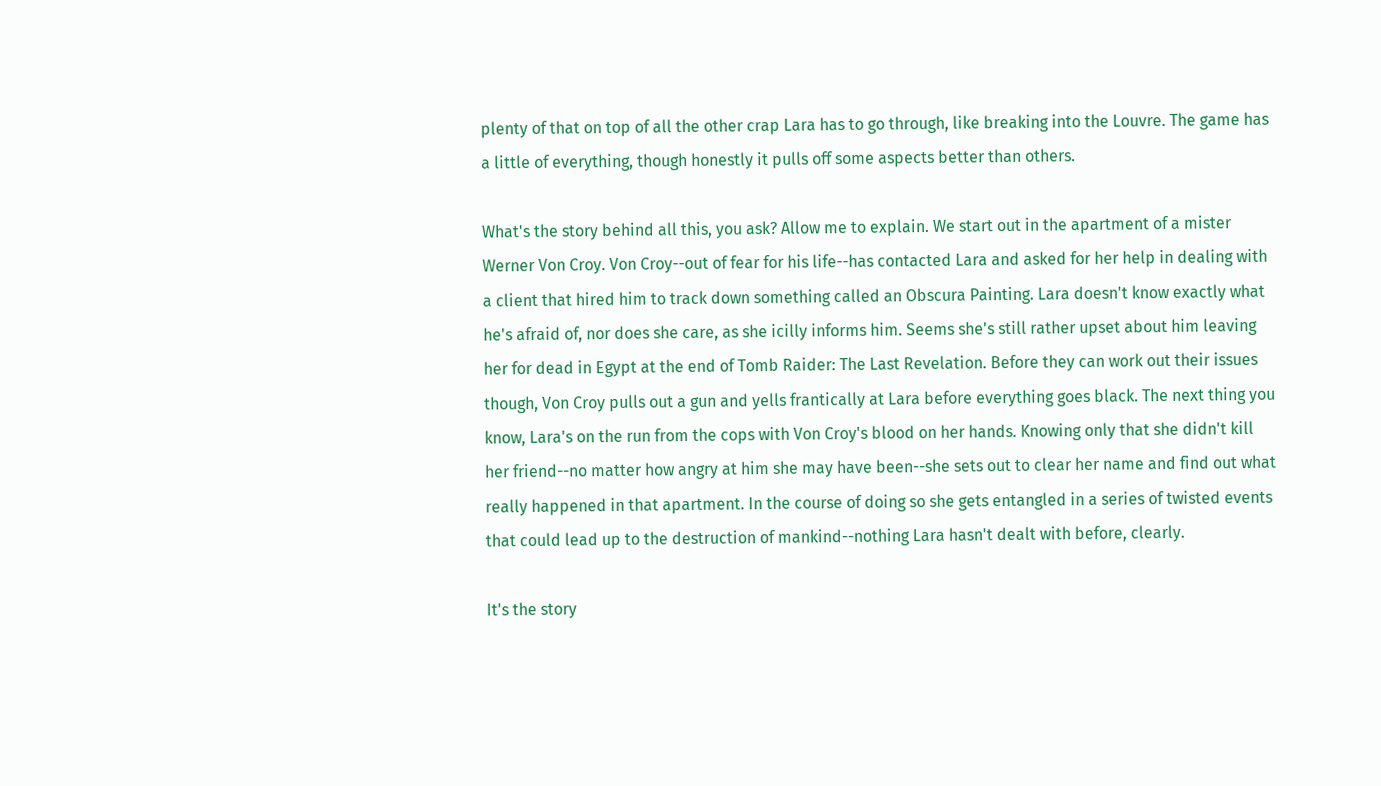plenty of that on top of all the other crap Lara has to go through, like breaking into the Louvre. The game has a little of everything, though honestly it pulls off some aspects better than others.

What's the story behind all this, you ask? Allow me to explain. We start out in the apartment of a mister Werner Von Croy. Von Croy--out of fear for his life--has contacted Lara and asked for her help in dealing with a client that hired him to track down something called an Obscura Painting. Lara doesn't know exactly what he's afraid of, nor does she care, as she icilly informs him. Seems she's still rather upset about him leaving her for dead in Egypt at the end of Tomb Raider: The Last Revelation. Before they can work out their issues though, Von Croy pulls out a gun and yells frantically at Lara before everything goes black. The next thing you know, Lara's on the run from the cops with Von Croy's blood on her hands. Knowing only that she didn't kill her friend--no matter how angry at him she may have been--she sets out to clear her name and find out what really happened in that apartment. In the course of doing so she gets entangled in a series of twisted events that could lead up to the destruction of mankind--nothing Lara hasn't dealt with before, clearly.

It's the story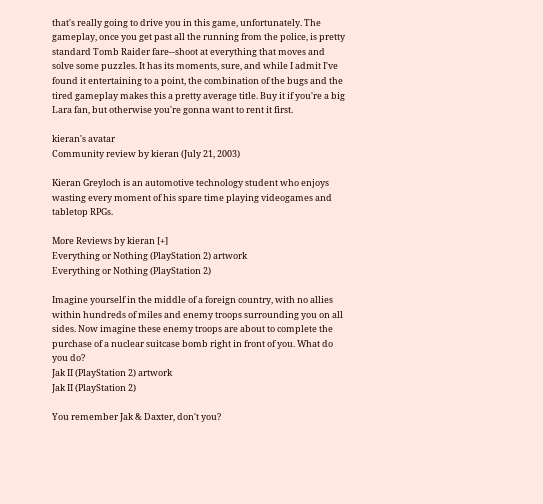that's really going to drive you in this game, unfortunately. The gameplay, once you get past all the running from the police, is pretty standard Tomb Raider fare--shoot at everything that moves and solve some puzzles. It has its moments, sure, and while I admit I've found it entertaining to a point, the combination of the bugs and the tired gameplay makes this a pretty average title. Buy it if you're a big Lara fan, but otherwise you're gonna want to rent it first.

kieran's avatar
Community review by kieran (July 21, 2003)

Kieran Greyloch is an automotive technology student who enjoys wasting every moment of his spare time playing videogames and tabletop RPGs.

More Reviews by kieran [+]
Everything or Nothing (PlayStation 2) artwork
Everything or Nothing (PlayStation 2)

Imagine yourself in the middle of a foreign country, with no allies within hundreds of miles and enemy troops surrounding you on all sides. Now imagine these enemy troops are about to complete the purchase of a nuclear suitcase bomb right in front of you. What do you do?
Jak II (PlayStation 2) artwork
Jak II (PlayStation 2)

You remember Jak & Daxter, don't you?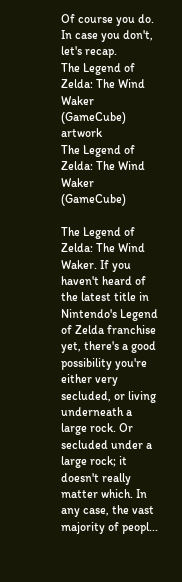Of course you do. In case you don't, let's recap.
The Legend of Zelda: The Wind Waker (GameCube) artwork
The Legend of Zelda: The Wind Waker (GameCube)

The Legend of Zelda: The Wind Waker. If you haven't heard of the latest title in Nintendo's Legend of Zelda franchise yet, there's a good possibility you're either very secluded, or living underneath a large rock. Or secluded under a large rock; it doesn't really matter which. In any case, the vast majority of peopl...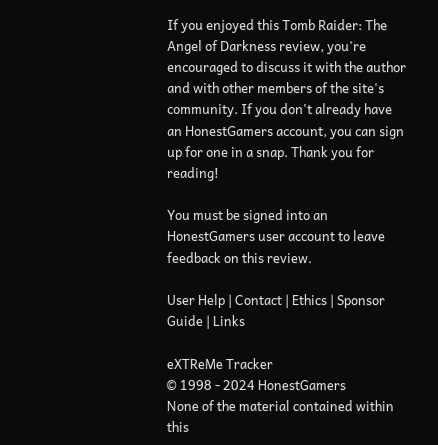If you enjoyed this Tomb Raider: The Angel of Darkness review, you're encouraged to discuss it with the author and with other members of the site's community. If you don't already have an HonestGamers account, you can sign up for one in a snap. Thank you for reading!

You must be signed into an HonestGamers user account to leave feedback on this review.

User Help | Contact | Ethics | Sponsor Guide | Links

eXTReMe Tracker
© 1998 - 2024 HonestGamers
None of the material contained within this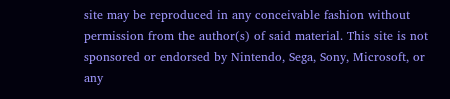site may be reproduced in any conceivable fashion without permission from the author(s) of said material. This site is not sponsored or endorsed by Nintendo, Sega, Sony, Microsoft, or any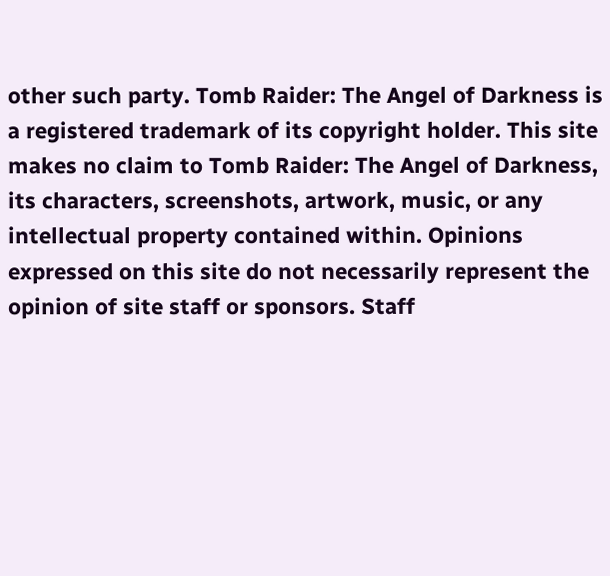other such party. Tomb Raider: The Angel of Darkness is a registered trademark of its copyright holder. This site makes no claim to Tomb Raider: The Angel of Darkness, its characters, screenshots, artwork, music, or any intellectual property contained within. Opinions expressed on this site do not necessarily represent the opinion of site staff or sponsors. Staff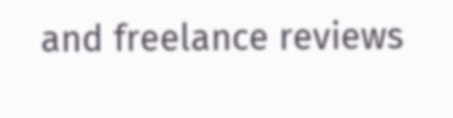and freelance reviews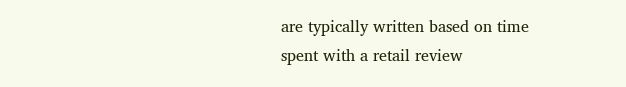are typically written based on time spent with a retail review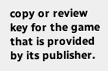copy or review key for the game that is provided by its publisher.